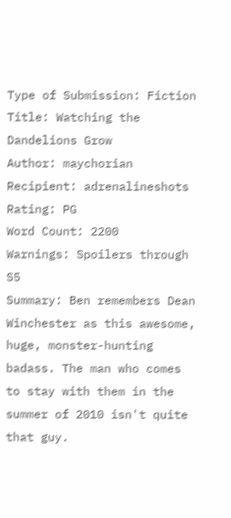Type of Submission: Fiction
Title: Watching the Dandelions Grow
Author: maychorian
Recipient: adrenalineshots
Rating: PG
Word Count: 2200
Warnings: Spoilers through S5
Summary: Ben remembers Dean Winchester as this awesome, huge, monster-hunting badass. The man who comes to stay with them in the summer of 2010 isn't quite that guy.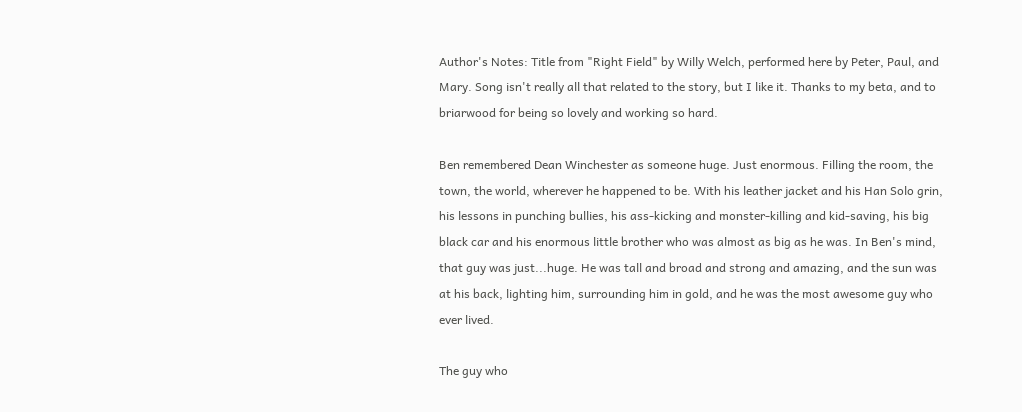Author's Notes: Title from "Right Field" by Willy Welch, performed here by Peter, Paul, and Mary. Song isn't really all that related to the story, but I like it. Thanks to my beta, and to briarwood for being so lovely and working so hard.

Ben remembered Dean Winchester as someone huge. Just enormous. Filling the room, the town, the world, wherever he happened to be. With his leather jacket and his Han Solo grin, his lessons in punching bullies, his ass-kicking and monster-killing and kid-saving, his big black car and his enormous little brother who was almost as big as he was. In Ben's mind, that guy was just...huge. He was tall and broad and strong and amazing, and the sun was at his back, lighting him, surrounding him in gold, and he was the most awesome guy who ever lived.

The guy who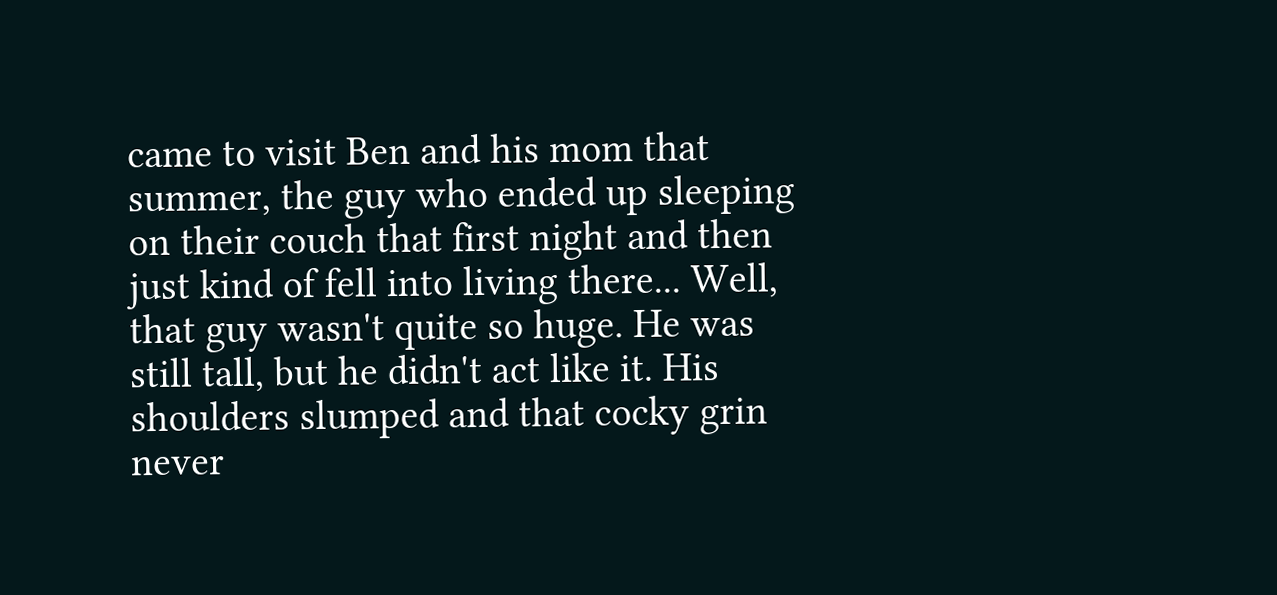came to visit Ben and his mom that summer, the guy who ended up sleeping on their couch that first night and then just kind of fell into living there... Well, that guy wasn't quite so huge. He was still tall, but he didn't act like it. His shoulders slumped and that cocky grin never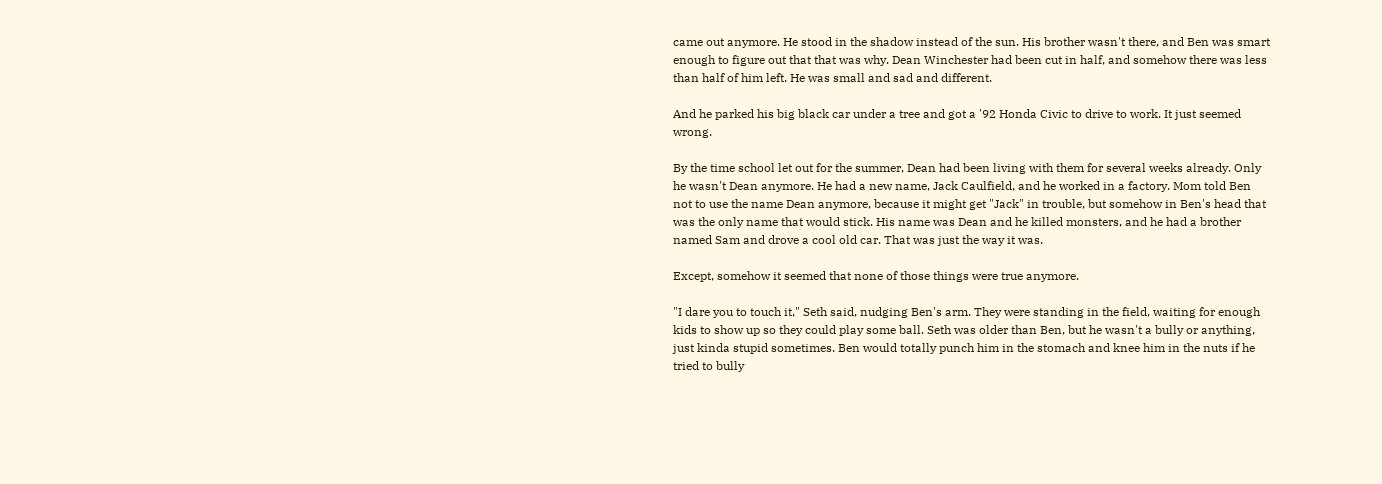came out anymore. He stood in the shadow instead of the sun. His brother wasn't there, and Ben was smart enough to figure out that that was why. Dean Winchester had been cut in half, and somehow there was less than half of him left. He was small and sad and different.

And he parked his big black car under a tree and got a '92 Honda Civic to drive to work. It just seemed wrong.

By the time school let out for the summer, Dean had been living with them for several weeks already. Only he wasn't Dean anymore. He had a new name, Jack Caulfield, and he worked in a factory. Mom told Ben not to use the name Dean anymore, because it might get "Jack" in trouble, but somehow in Ben's head that was the only name that would stick. His name was Dean and he killed monsters, and he had a brother named Sam and drove a cool old car. That was just the way it was.

Except, somehow it seemed that none of those things were true anymore.

"I dare you to touch it," Seth said, nudging Ben's arm. They were standing in the field, waiting for enough kids to show up so they could play some ball. Seth was older than Ben, but he wasn't a bully or anything, just kinda stupid sometimes. Ben would totally punch him in the stomach and knee him in the nuts if he tried to bully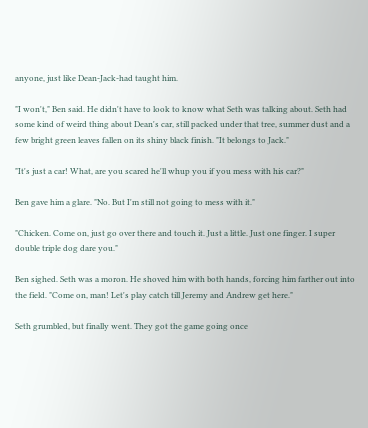anyone, just like Dean-Jack-had taught him.

"I won't," Ben said. He didn't have to look to know what Seth was talking about. Seth had some kind of weird thing about Dean's car, still packed under that tree, summer dust and a few bright green leaves fallen on its shiny black finish. "It belongs to Jack."

"It's just a car! What, are you scared he'll whup you if you mess with his car?"

Ben gave him a glare. "No. But I'm still not going to mess with it."

"Chicken. Come on, just go over there and touch it. Just a little. Just one finger. I super double triple dog dare you."

Ben sighed. Seth was a moron. He shoved him with both hands, forcing him farther out into the field. "Come on, man! Let's play catch till Jeremy and Andrew get here."

Seth grumbled, but finally went. They got the game going once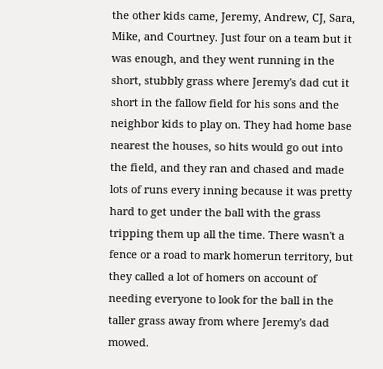the other kids came, Jeremy, Andrew, CJ, Sara, Mike, and Courtney. Just four on a team but it was enough, and they went running in the short, stubbly grass where Jeremy's dad cut it short in the fallow field for his sons and the neighbor kids to play on. They had home base nearest the houses, so hits would go out into the field, and they ran and chased and made lots of runs every inning because it was pretty hard to get under the ball with the grass tripping them up all the time. There wasn't a fence or a road to mark homerun territory, but they called a lot of homers on account of needing everyone to look for the ball in the taller grass away from where Jeremy's dad mowed.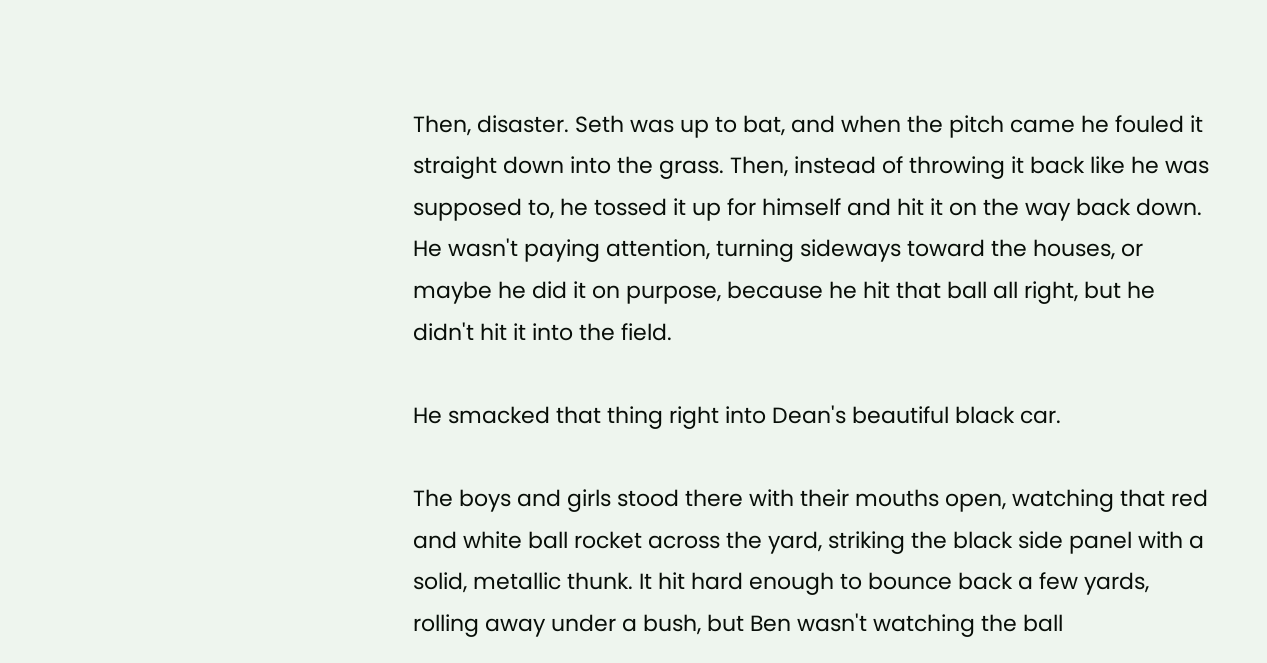Then, disaster. Seth was up to bat, and when the pitch came he fouled it straight down into the grass. Then, instead of throwing it back like he was supposed to, he tossed it up for himself and hit it on the way back down. He wasn't paying attention, turning sideways toward the houses, or maybe he did it on purpose, because he hit that ball all right, but he didn't hit it into the field.

He smacked that thing right into Dean's beautiful black car.

The boys and girls stood there with their mouths open, watching that red and white ball rocket across the yard, striking the black side panel with a solid, metallic thunk. It hit hard enough to bounce back a few yards, rolling away under a bush, but Ben wasn't watching the ball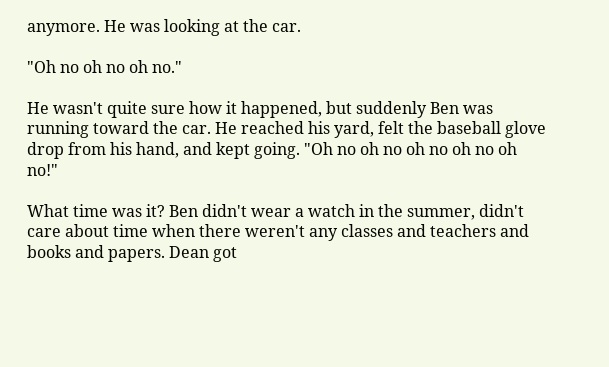anymore. He was looking at the car.

"Oh no oh no oh no."

He wasn't quite sure how it happened, but suddenly Ben was running toward the car. He reached his yard, felt the baseball glove drop from his hand, and kept going. "Oh no oh no oh no oh no oh no!"

What time was it? Ben didn't wear a watch in the summer, didn't care about time when there weren't any classes and teachers and books and papers. Dean got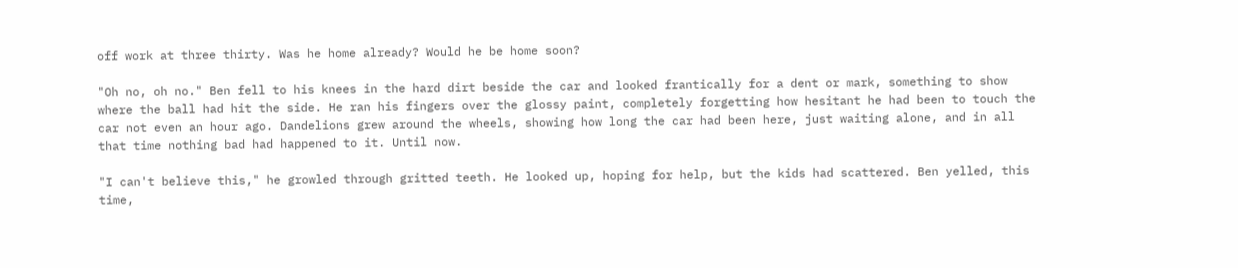off work at three thirty. Was he home already? Would he be home soon?

"Oh no, oh no." Ben fell to his knees in the hard dirt beside the car and looked frantically for a dent or mark, something to show where the ball had hit the side. He ran his fingers over the glossy paint, completely forgetting how hesitant he had been to touch the car not even an hour ago. Dandelions grew around the wheels, showing how long the car had been here, just waiting alone, and in all that time nothing bad had happened to it. Until now.

"I can't believe this," he growled through gritted teeth. He looked up, hoping for help, but the kids had scattered. Ben yelled, this time,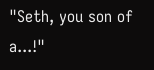"Seth, you son of a...!"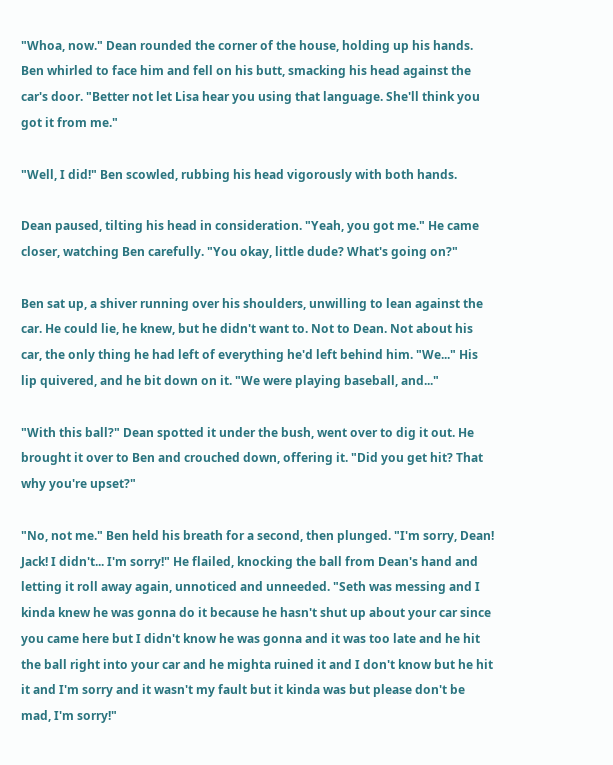"Whoa, now." Dean rounded the corner of the house, holding up his hands. Ben whirled to face him and fell on his butt, smacking his head against the car's door. "Better not let Lisa hear you using that language. She'll think you got it from me."

"Well, I did!" Ben scowled, rubbing his head vigorously with both hands.

Dean paused, tilting his head in consideration. "Yeah, you got me." He came closer, watching Ben carefully. "You okay, little dude? What's going on?"

Ben sat up, a shiver running over his shoulders, unwilling to lean against the car. He could lie, he knew, but he didn't want to. Not to Dean. Not about his car, the only thing he had left of everything he'd left behind him. "We..." His lip quivered, and he bit down on it. "We were playing baseball, and..."

"With this ball?" Dean spotted it under the bush, went over to dig it out. He brought it over to Ben and crouched down, offering it. "Did you get hit? That why you're upset?"

"No, not me." Ben held his breath for a second, then plunged. "I'm sorry, Dean! Jack! I didn't... I'm sorry!" He flailed, knocking the ball from Dean's hand and letting it roll away again, unnoticed and unneeded. "Seth was messing and I kinda knew he was gonna do it because he hasn't shut up about your car since you came here but I didn't know he was gonna and it was too late and he hit the ball right into your car and he mighta ruined it and I don't know but he hit it and I'm sorry and it wasn't my fault but it kinda was but please don't be mad, I'm sorry!"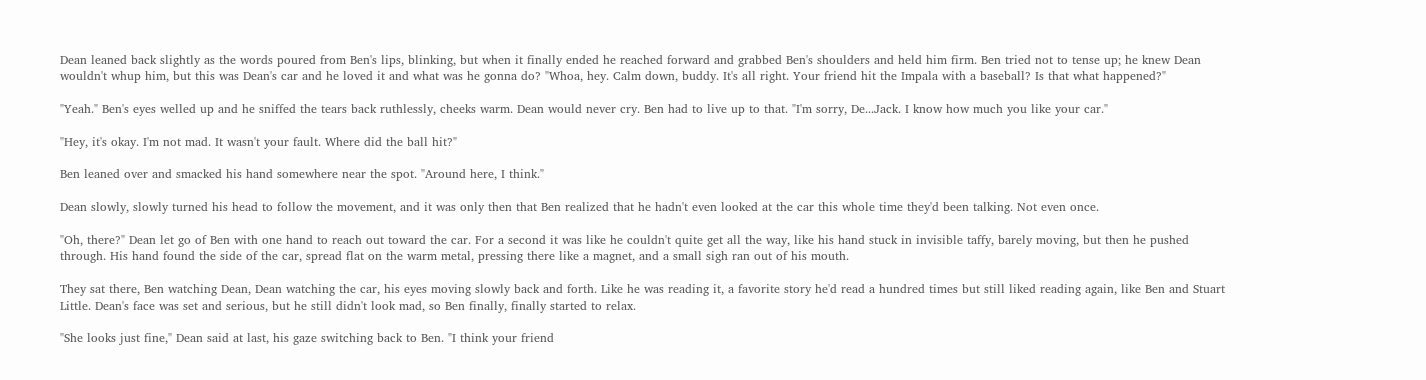Dean leaned back slightly as the words poured from Ben's lips, blinking, but when it finally ended he reached forward and grabbed Ben's shoulders and held him firm. Ben tried not to tense up; he knew Dean wouldn't whup him, but this was Dean's car and he loved it and what was he gonna do? "Whoa, hey. Calm down, buddy. It's all right. Your friend hit the Impala with a baseball? Is that what happened?"

"Yeah." Ben's eyes welled up and he sniffed the tears back ruthlessly, cheeks warm. Dean would never cry. Ben had to live up to that. "I'm sorry, De...Jack. I know how much you like your car."

"Hey, it's okay. I'm not mad. It wasn't your fault. Where did the ball hit?"

Ben leaned over and smacked his hand somewhere near the spot. "Around here, I think."

Dean slowly, slowly turned his head to follow the movement, and it was only then that Ben realized that he hadn't even looked at the car this whole time they'd been talking. Not even once.

"Oh, there?" Dean let go of Ben with one hand to reach out toward the car. For a second it was like he couldn't quite get all the way, like his hand stuck in invisible taffy, barely moving, but then he pushed through. His hand found the side of the car, spread flat on the warm metal, pressing there like a magnet, and a small sigh ran out of his mouth.

They sat there, Ben watching Dean, Dean watching the car, his eyes moving slowly back and forth. Like he was reading it, a favorite story he'd read a hundred times but still liked reading again, like Ben and Stuart Little. Dean's face was set and serious, but he still didn't look mad, so Ben finally, finally started to relax.

"She looks just fine," Dean said at last, his gaze switching back to Ben. "I think your friend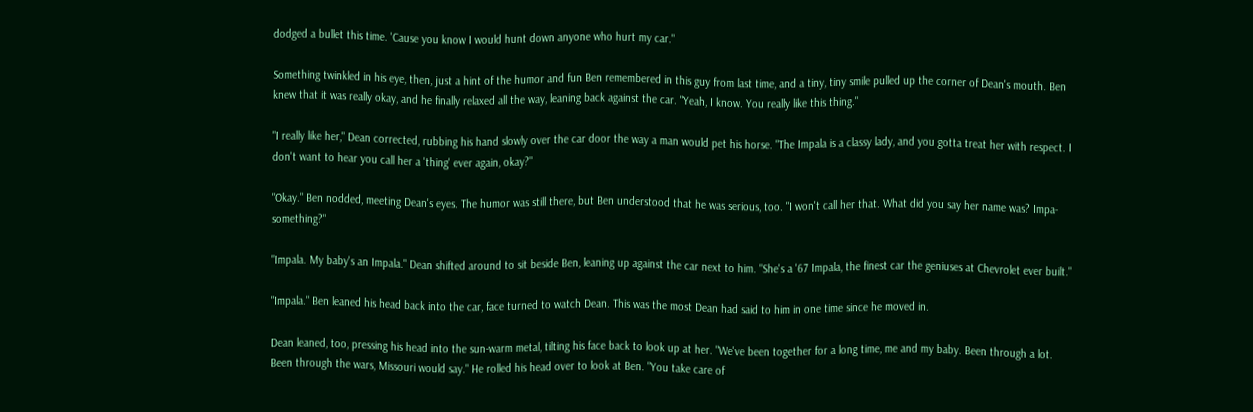dodged a bullet this time. 'Cause you know I would hunt down anyone who hurt my car."

Something twinkled in his eye, then, just a hint of the humor and fun Ben remembered in this guy from last time, and a tiny, tiny smile pulled up the corner of Dean's mouth. Ben knew that it was really okay, and he finally relaxed all the way, leaning back against the car. "Yeah, I know. You really like this thing."

"I really like her," Dean corrected, rubbing his hand slowly over the car door the way a man would pet his horse. "The Impala is a classy lady, and you gotta treat her with respect. I don't want to hear you call her a 'thing' ever again, okay?"

"Okay." Ben nodded, meeting Dean's eyes. The humor was still there, but Ben understood that he was serious, too. "I won't call her that. What did you say her name was? Impa-something?"

"Impala. My baby's an Impala." Dean shifted around to sit beside Ben, leaning up against the car next to him. "She's a '67 Impala, the finest car the geniuses at Chevrolet ever built."

"Impala." Ben leaned his head back into the car, face turned to watch Dean. This was the most Dean had said to him in one time since he moved in.

Dean leaned, too, pressing his head into the sun-warm metal, tilting his face back to look up at her. "We've been together for a long time, me and my baby. Been through a lot. Been through the wars, Missouri would say." He rolled his head over to look at Ben. "You take care of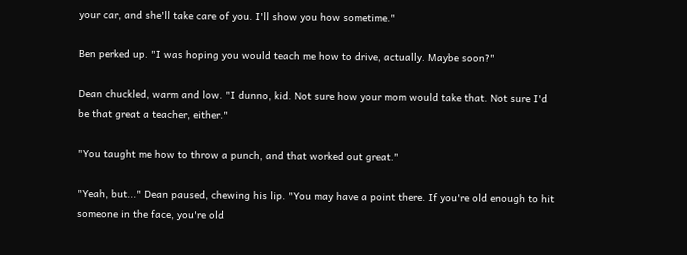your car, and she'll take care of you. I'll show you how sometime."

Ben perked up. "I was hoping you would teach me how to drive, actually. Maybe soon?"

Dean chuckled, warm and low. "I dunno, kid. Not sure how your mom would take that. Not sure I'd be that great a teacher, either."

"You taught me how to throw a punch, and that worked out great."

"Yeah, but..." Dean paused, chewing his lip. "You may have a point there. If you're old enough to hit someone in the face, you're old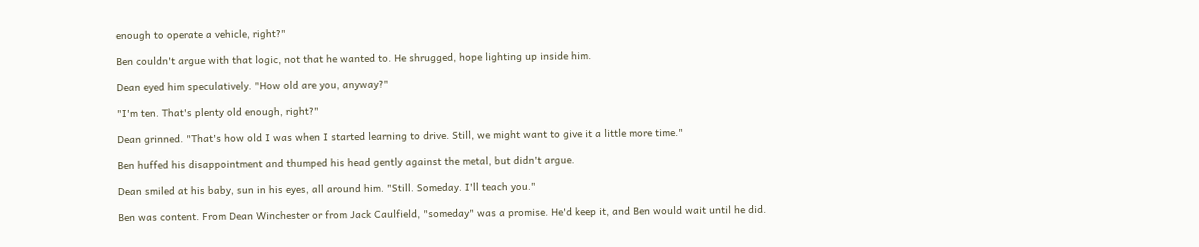enough to operate a vehicle, right?"

Ben couldn't argue with that logic, not that he wanted to. He shrugged, hope lighting up inside him.

Dean eyed him speculatively. "How old are you, anyway?"

"I'm ten. That's plenty old enough, right?"

Dean grinned. "That's how old I was when I started learning to drive. Still, we might want to give it a little more time."

Ben huffed his disappointment and thumped his head gently against the metal, but didn't argue.

Dean smiled at his baby, sun in his eyes, all around him. "Still. Someday. I'll teach you."

Ben was content. From Dean Winchester or from Jack Caulfield, "someday" was a promise. He'd keep it, and Ben would wait until he did.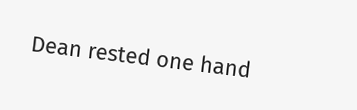Dean rested one hand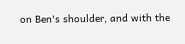on Ben's shoulder, and with the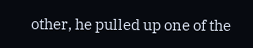other, he pulled up one of the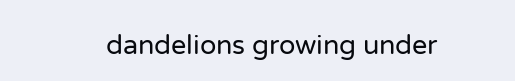dandelions growing under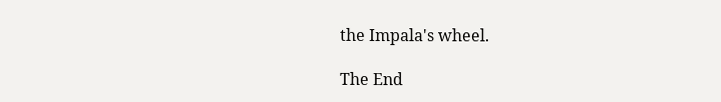the Impala's wheel.

The End